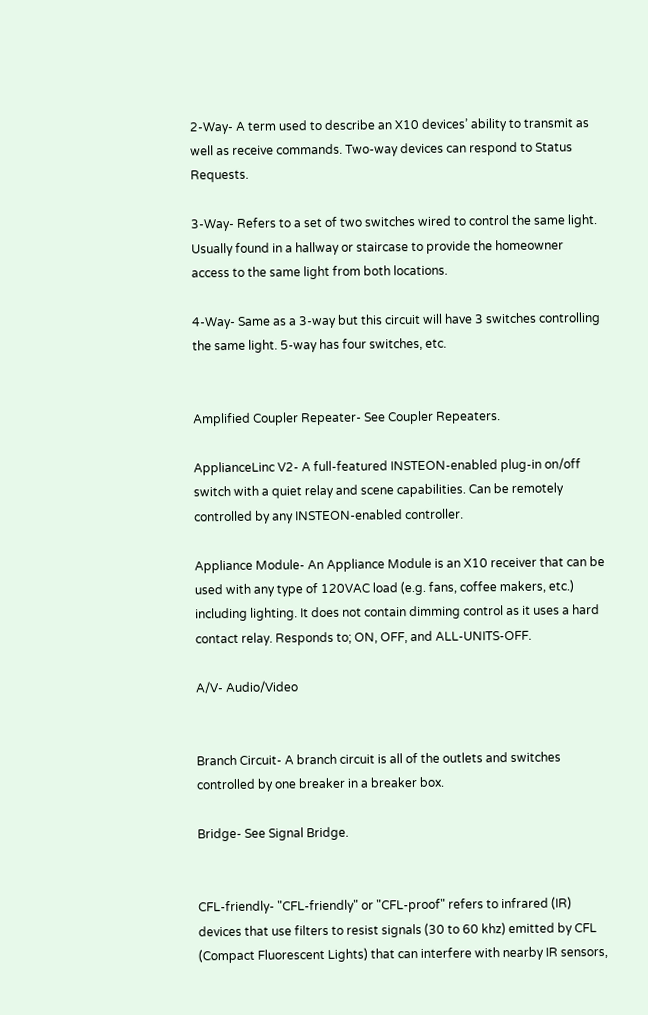2-Way- A term used to describe an X10 devices’ ability to transmit as well as receive commands. Two-way devices can respond to Status Requests.

3-Way- Refers to a set of two switches wired to control the same light. Usually found in a hallway or staircase to provide the homeowner access to the same light from both locations.

4-Way- Same as a 3-way but this circuit will have 3 switches controlling the same light. 5-way has four switches, etc.


Amplified Coupler Repeater- See Coupler Repeaters.

ApplianceLinc V2- A full-featured INSTEON-enabled plug-in on/off switch with a quiet relay and scene capabilities. Can be remotely controlled by any INSTEON-enabled controller.

Appliance Module- An Appliance Module is an X10 receiver that can be used with any type of 120VAC load (e.g. fans, coffee makers, etc.) including lighting. It does not contain dimming control as it uses a hard contact relay. Responds to; ON, OFF, and ALL-UNITS-OFF.

A/V- Audio/Video


Branch Circuit- A branch circuit is all of the outlets and switches controlled by one breaker in a breaker box.

Bridge- See Signal Bridge.


CFL-friendly- "CFL-friendly" or "CFL-proof" refers to infrared (IR) devices that use filters to resist signals (30 to 60 khz) emitted by CFL (Compact Fluorescent Lights) that can interfere with nearby IR sensors,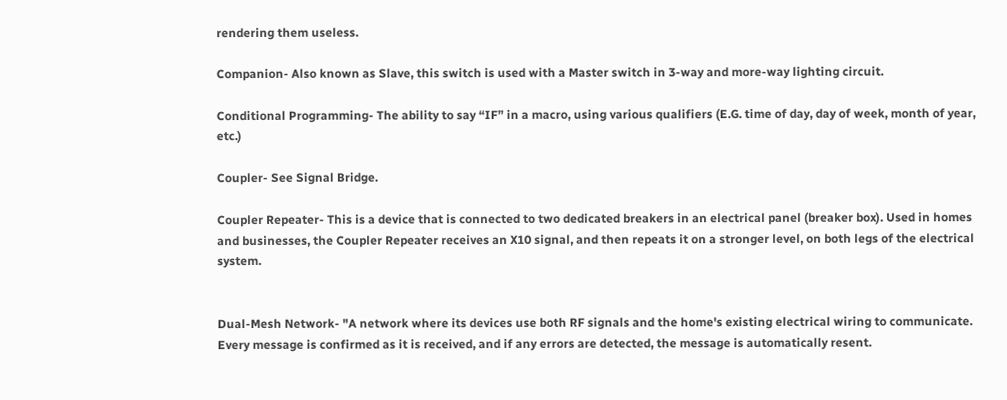rendering them useless.

Companion- Also known as Slave, this switch is used with a Master switch in 3-way and more-way lighting circuit.

Conditional Programming- The ability to say “IF” in a macro, using various qualifiers (E.G. time of day, day of week, month of year, etc.)

Coupler- See Signal Bridge.

Coupler Repeater- This is a device that is connected to two dedicated breakers in an electrical panel (breaker box). Used in homes and businesses, the Coupler Repeater receives an X10 signal, and then repeats it on a stronger level, on both legs of the electrical system.


Dual-Mesh Network- "A network where its devices use both RF signals and the home's existing electrical wiring to communicate. Every message is confirmed as it is received, and if any errors are detected, the message is automatically resent.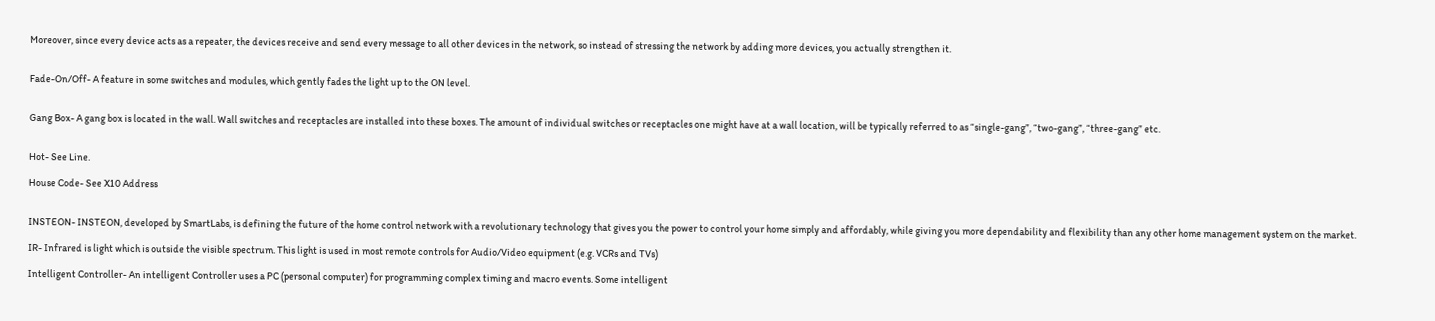Moreover, since every device acts as a repeater, the devices receive and send every message to all other devices in the network, so instead of stressing the network by adding more devices, you actually strengthen it.


Fade-On/Off- A feature in some switches and modules, which gently fades the light up to the ON level.


Gang Box- A gang box is located in the wall. Wall switches and receptacles are installed into these boxes. The amount of individual switches or receptacles one might have at a wall location, will be typically referred to as “single-gang”, “two-gang”, “three-gang” etc.


Hot- See Line.

House Code- See X10 Address


INSTEON- INSTEON, developed by SmartLabs, is defining the future of the home control network with a revolutionary technology that gives you the power to control your home simply and affordably, while giving you more dependability and flexibility than any other home management system on the market.

IR- Infrared is light which is outside the visible spectrum. This light is used in most remote controls for Audio/Video equipment (e.g. VCRs and TVs)

Intelligent Controller- An intelligent Controller uses a PC (personal computer) for programming complex timing and macro events. Some intelligent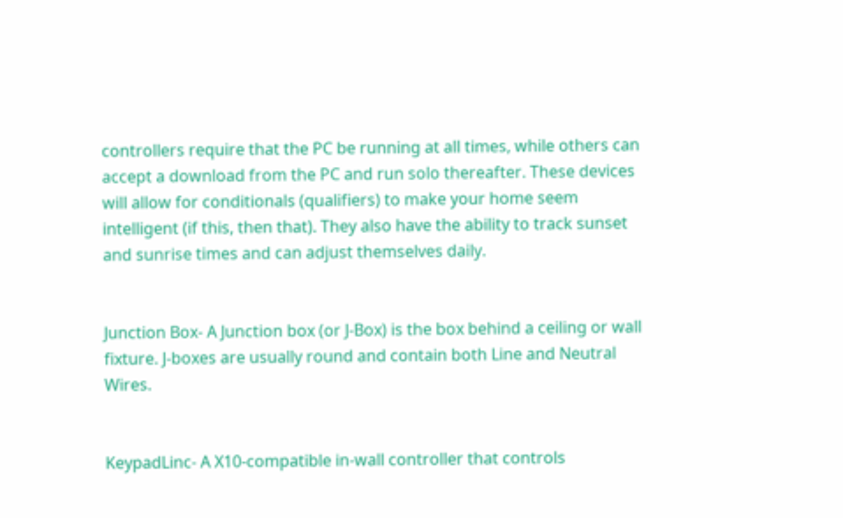controllers require that the PC be running at all times, while others can accept a download from the PC and run solo thereafter. These devices will allow for conditionals (qualifiers) to make your home seem intelligent (if this, then that). They also have the ability to track sunset and sunrise times and can adjust themselves daily.


Junction Box- A Junction box (or J-Box) is the box behind a ceiling or wall fixture. J-boxes are usually round and contain both Line and Neutral Wires.


KeypadLinc- A X10-compatible in-wall controller that controls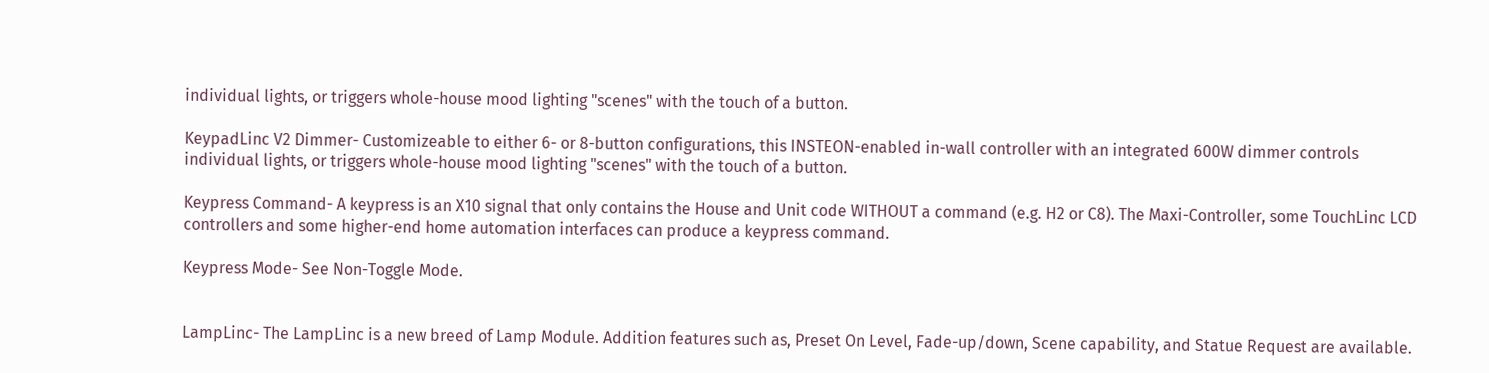individual lights, or triggers whole-house mood lighting "scenes" with the touch of a button.

KeypadLinc V2 Dimmer- Customizeable to either 6- or 8-button configurations, this INSTEON-enabled in-wall controller with an integrated 600W dimmer controls individual lights, or triggers whole-house mood lighting "scenes" with the touch of a button.

Keypress Command- A keypress is an X10 signal that only contains the House and Unit code WITHOUT a command (e.g. H2 or C8). The Maxi-Controller, some TouchLinc LCD controllers and some higher-end home automation interfaces can produce a keypress command.

Keypress Mode- See Non-Toggle Mode.


LampLinc- The LampLinc is a new breed of Lamp Module. Addition features such as, Preset On Level, Fade-up/down, Scene capability, and Statue Request are available.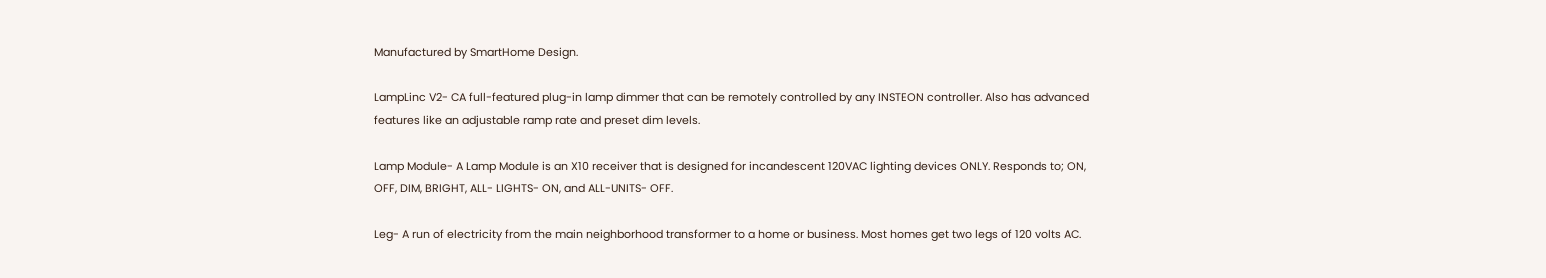Manufactured by SmartHome Design.

LampLinc V2- CA full-featured plug-in lamp dimmer that can be remotely controlled by any INSTEON controller. Also has advanced features like an adjustable ramp rate and preset dim levels.

Lamp Module- A Lamp Module is an X10 receiver that is designed for incandescent 120VAC lighting devices ONLY. Responds to; ON, OFF, DIM, BRIGHT, ALL- LIGHTS- ON, and ALL-UNITS- OFF.

Leg- A run of electricity from the main neighborhood transformer to a home or business. Most homes get two legs of 120 volts AC.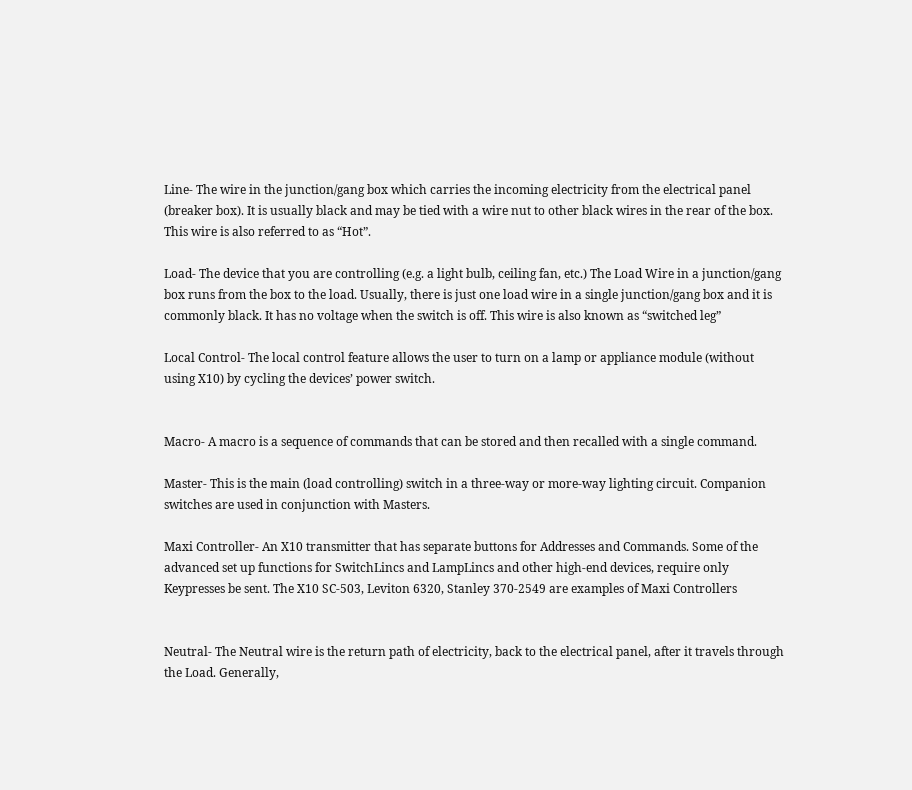Line- The wire in the junction/gang box which carries the incoming electricity from the electrical panel (breaker box). It is usually black and may be tied with a wire nut to other black wires in the rear of the box. This wire is also referred to as “Hot”.

Load- The device that you are controlling (e.g. a light bulb, ceiling fan, etc.) The Load Wire in a junction/gang box runs from the box to the load. Usually, there is just one load wire in a single junction/gang box and it is commonly black. It has no voltage when the switch is off. This wire is also known as “switched leg”

Local Control- The local control feature allows the user to turn on a lamp or appliance module (without using X10) by cycling the devices’ power switch.


Macro- A macro is a sequence of commands that can be stored and then recalled with a single command.

Master- This is the main (load controlling) switch in a three-way or more-way lighting circuit. Companion switches are used in conjunction with Masters.

Maxi Controller- An X10 transmitter that has separate buttons for Addresses and Commands. Some of the advanced set up functions for SwitchLincs and LampLincs and other high-end devices, require only Keypresses be sent. The X10 SC-503, Leviton 6320, Stanley 370-2549 are examples of Maxi Controllers


Neutral- The Neutral wire is the return path of electricity, back to the electrical panel, after it travels through the Load. Generally,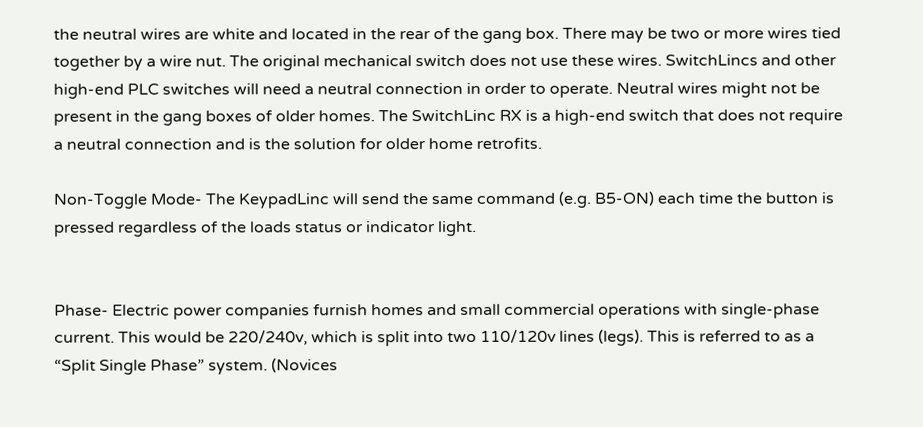the neutral wires are white and located in the rear of the gang box. There may be two or more wires tied together by a wire nut. The original mechanical switch does not use these wires. SwitchLincs and other high-end PLC switches will need a neutral connection in order to operate. Neutral wires might not be present in the gang boxes of older homes. The SwitchLinc RX is a high-end switch that does not require a neutral connection and is the solution for older home retrofits.

Non-Toggle Mode- The KeypadLinc will send the same command (e.g. B5-ON) each time the button is pressed regardless of the loads status or indicator light.


Phase- Electric power companies furnish homes and small commercial operations with single-phase current. This would be 220/240v, which is split into two 110/120v lines (legs). This is referred to as a “Split Single Phase” system. (Novices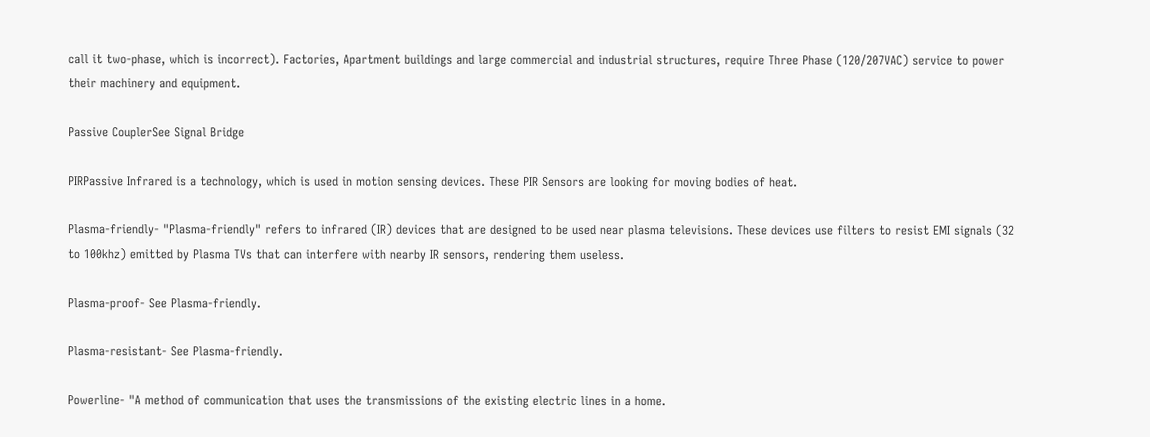call it two-phase, which is incorrect). Factories, Apartment buildings and large commercial and industrial structures, require Three Phase (120/207VAC) service to power their machinery and equipment.

Passive CouplerSee Signal Bridge

PIRPassive Infrared is a technology, which is used in motion sensing devices. These PIR Sensors are looking for moving bodies of heat.

Plasma-friendly- "Plasma-friendly" refers to infrared (IR) devices that are designed to be used near plasma televisions. These devices use filters to resist EMI signals (32 to 100khz) emitted by Plasma TVs that can interfere with nearby IR sensors, rendering them useless.

Plasma-proof- See Plasma-friendly.

Plasma-resistant- See Plasma-friendly.

Powerline- "A method of communication that uses the transmissions of the existing electric lines in a home.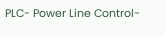PLC- Power Line Control-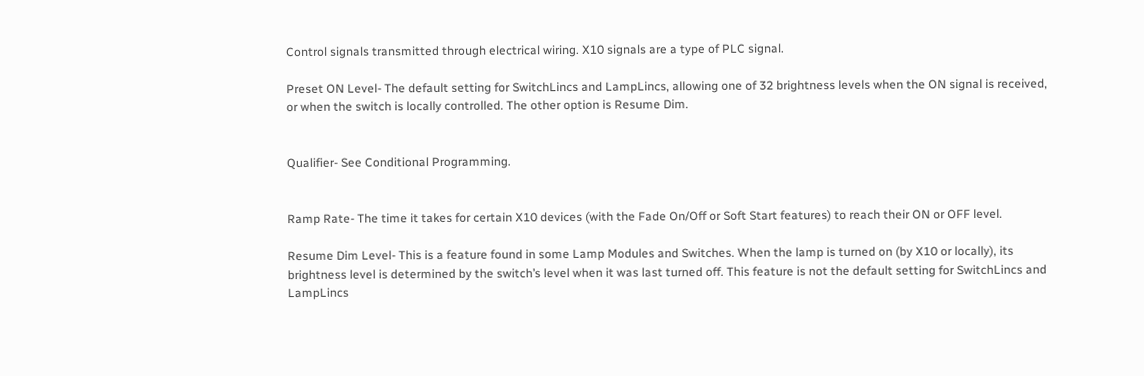Control signals transmitted through electrical wiring. X10 signals are a type of PLC signal.

Preset ON Level- The default setting for SwitchLincs and LampLincs, allowing one of 32 brightness levels when the ON signal is received, or when the switch is locally controlled. The other option is Resume Dim.


Qualifier- See Conditional Programming.


Ramp Rate- The time it takes for certain X10 devices (with the Fade On/Off or Soft Start features) to reach their ON or OFF level.

Resume Dim Level- This is a feature found in some Lamp Modules and Switches. When the lamp is turned on (by X10 or locally), its brightness level is determined by the switch’s level when it was last turned off. This feature is not the default setting for SwitchLincs and LampLincs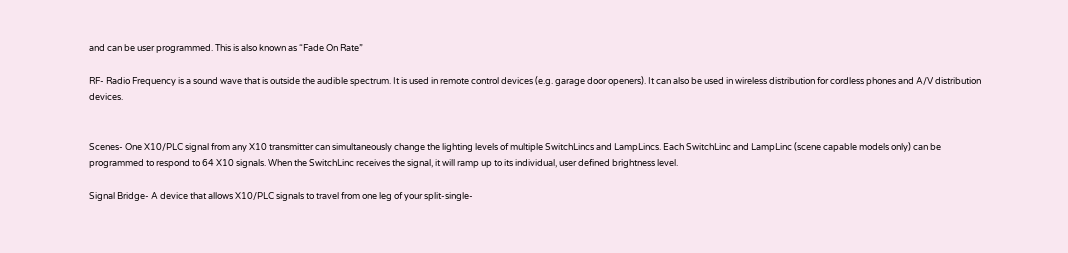and can be user programmed. This is also known as “Fade On Rate”

RF- Radio Frequency is a sound wave that is outside the audible spectrum. It is used in remote control devices (e.g. garage door openers). It can also be used in wireless distribution for cordless phones and A/V distribution devices.


Scenes- One X10/PLC signal from any X10 transmitter can simultaneously change the lighting levels of multiple SwitchLincs and LampLincs. Each SwitchLinc and LampLinc (scene capable models only) can be programmed to respond to 64 X10 signals. When the SwitchLinc receives the signal, it will ramp up to its individual, user defined brightness level.

Signal Bridge- A device that allows X10/PLC signals to travel from one leg of your split-single-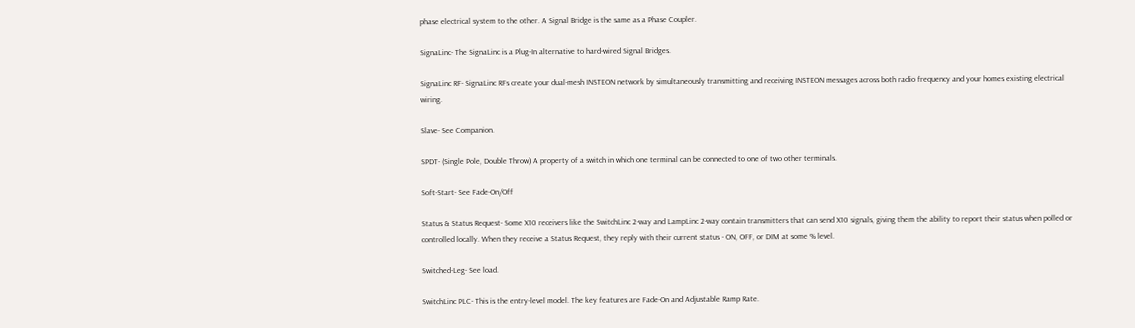phase electrical system to the other. A Signal Bridge is the same as a Phase Coupler.

SignaLinc- The SignaLinc is a Plug-In alternative to hard-wired Signal Bridges.

SignaLinc RF- SignaLinc RFs create your dual-mesh INSTEON network by simultaneously transmitting and receiving INSTEON messages across both radio frequency and your homes existing electrical wiring.

Slave- See Companion.

SPDT- (Single Pole, Double Throw) A property of a switch in which one terminal can be connected to one of two other terminals.

Soft-Start- See Fade-On/Off

Status & Status Request- Some X10 receivers like the SwitchLinc 2-way and LampLinc 2-way contain transmitters that can send X10 signals, giving them the ability to report their status when polled or controlled locally. When they receive a Status Request, they reply with their current status - ON, OFF, or DIM at some % level.

Switched-Leg- See load.

SwitchLinc PLC- This is the entry-level model. The key features are Fade-On and Adjustable Ramp Rate.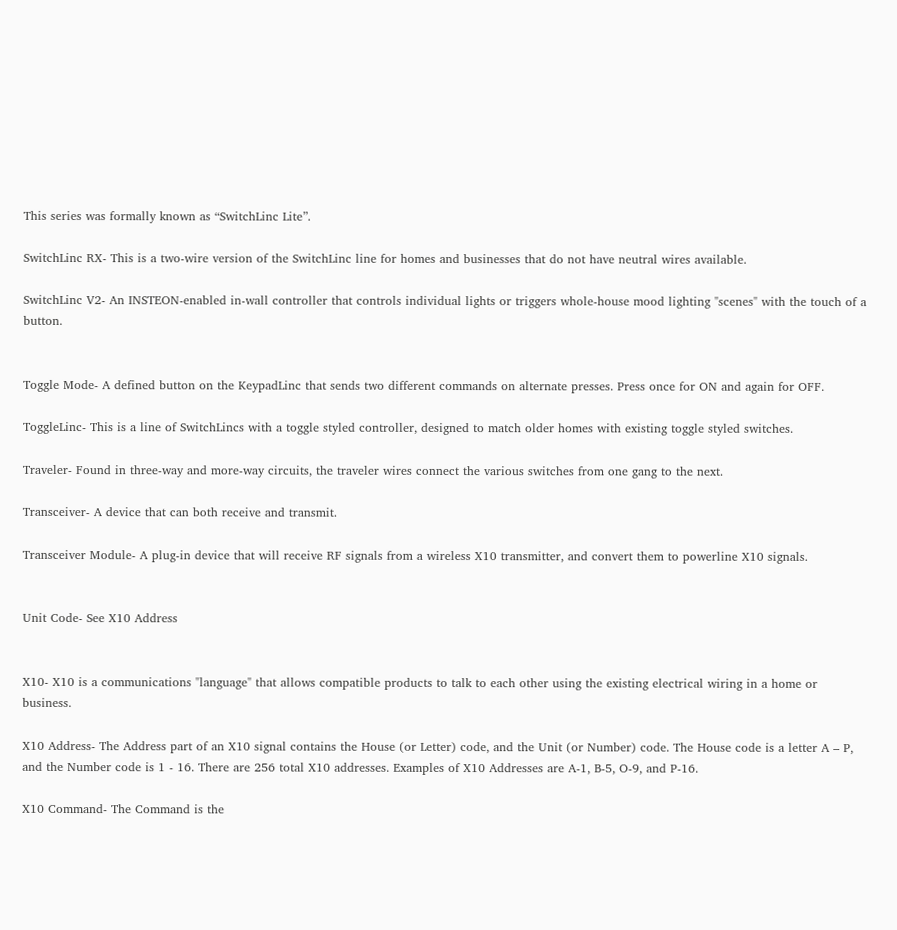This series was formally known as “SwitchLinc Lite”.

SwitchLinc RX- This is a two-wire version of the SwitchLinc line for homes and businesses that do not have neutral wires available.

SwitchLinc V2- An INSTEON-enabled in-wall controller that controls individual lights or triggers whole-house mood lighting "scenes" with the touch of a button.


Toggle Mode- A defined button on the KeypadLinc that sends two different commands on alternate presses. Press once for ON and again for OFF.

ToggleLinc- This is a line of SwitchLincs with a toggle styled controller, designed to match older homes with existing toggle styled switches.

Traveler- Found in three-way and more-way circuits, the traveler wires connect the various switches from one gang to the next.

Transceiver- A device that can both receive and transmit.

Transceiver Module- A plug-in device that will receive RF signals from a wireless X10 transmitter, and convert them to powerline X10 signals.


Unit Code- See X10 Address


X10- X10 is a communications "language" that allows compatible products to talk to each other using the existing electrical wiring in a home or business.

X10 Address- The Address part of an X10 signal contains the House (or Letter) code, and the Unit (or Number) code. The House code is a letter A – P, and the Number code is 1 - 16. There are 256 total X10 addresses. Examples of X10 Addresses are A-1, B-5, O-9, and P-16.

X10 Command- The Command is the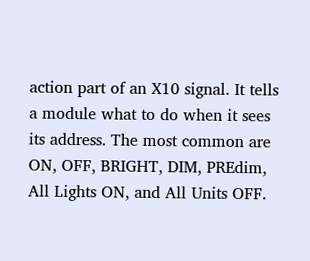action part of an X10 signal. It tells a module what to do when it sees its address. The most common are ON, OFF, BRIGHT, DIM, PREdim, All Lights ON, and All Units OFF.